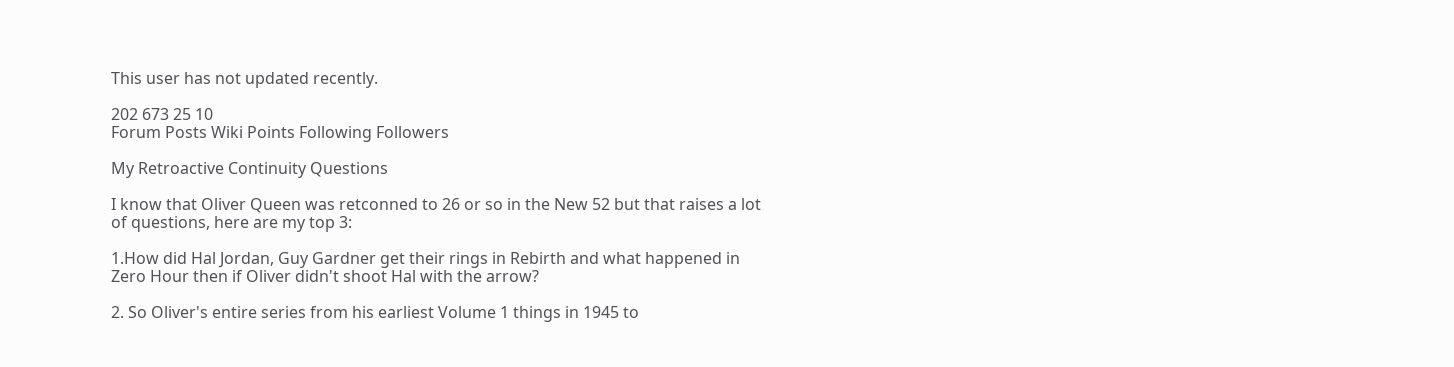This user has not updated recently.

202 673 25 10
Forum Posts Wiki Points Following Followers

My Retroactive Continuity Questions

I know that Oliver Queen was retconned to 26 or so in the New 52 but that raises a lot of questions, here are my top 3:

1.How did Hal Jordan, Guy Gardner get their rings in Rebirth and what happened in Zero Hour then if Oliver didn't shoot Hal with the arrow?

2. So Oliver's entire series from his earliest Volume 1 things in 1945 to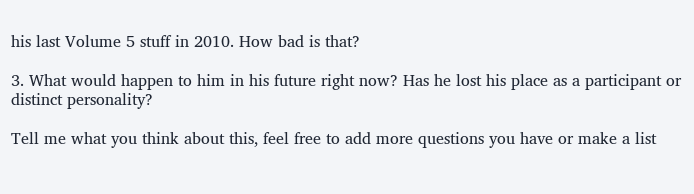his last Volume 5 stuff in 2010. How bad is that?

3. What would happen to him in his future right now? Has he lost his place as a participant or distinct personality?

Tell me what you think about this, feel free to add more questions you have or make a list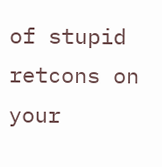of stupid retcons on your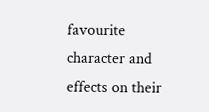favourite character and effects on their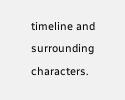timeline and surrounding characters.